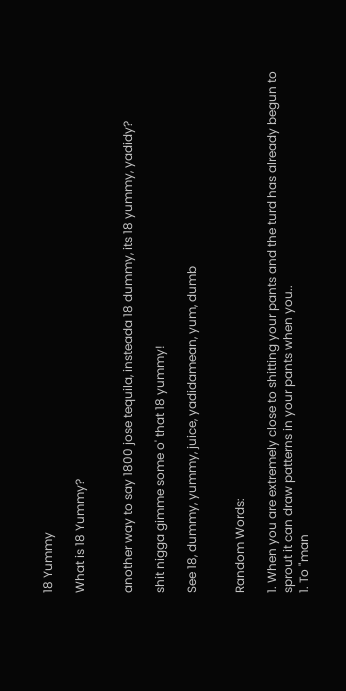18 Yummy

What is 18 Yummy?


another way to say 1800 jose tequila, insteada 18 dummy, its 18 yummy, yadidy?

shit nigga gimme some o' that 18 yummy!

See 18, dummy, yummy, juice, yadidamean, yum, dumb


Random Words:

1. When you are extremely close to shitting your pants and the turd has already begun to sprout it can draw patterns in your pants when you..
1. To "man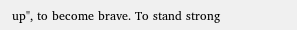up", to become brave. To stand strong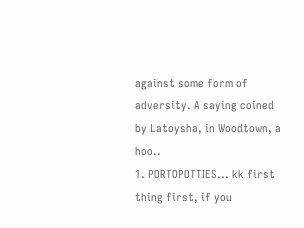against some form of adversity. A saying coined by Latoysha, in Woodtown, a hoo..
1. PORTOPOTTIES... kk first thing first, if you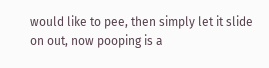would like to pee, then simply let it slide on out, now pooping is a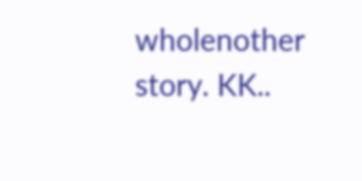wholenother story. KK..